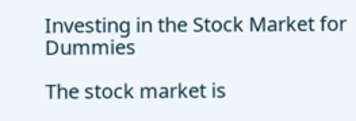Investing in the Stock Market for Dummies

The stock market is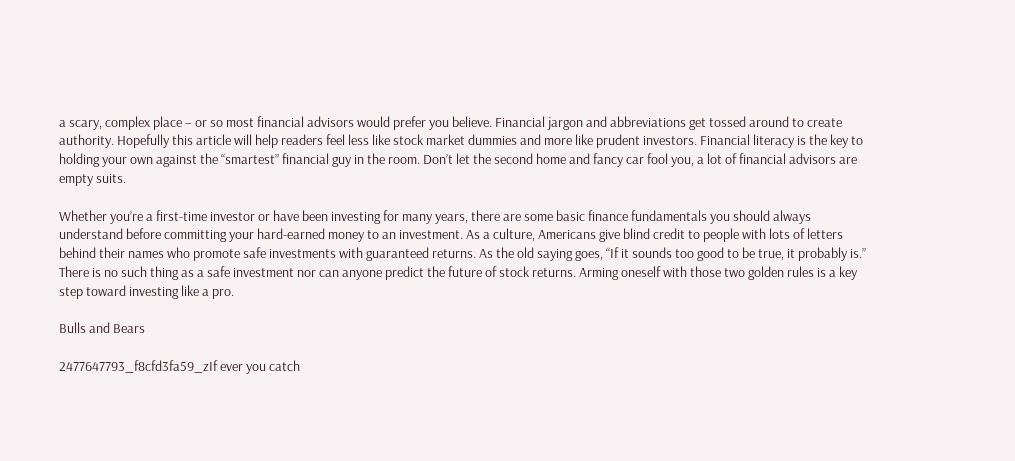a scary, complex place – or so most financial advisors would prefer you believe. Financial jargon and abbreviations get tossed around to create authority. Hopefully this article will help readers feel less like stock market dummies and more like prudent investors. Financial literacy is the key to holding your own against the “smartest” financial guy in the room. Don’t let the second home and fancy car fool you, a lot of financial advisors are empty suits.

Whether you’re a first-time investor or have been investing for many years, there are some basic finance fundamentals you should always understand before committing your hard-earned money to an investment. As a culture, Americans give blind credit to people with lots of letters behind their names who promote safe investments with guaranteed returns. As the old saying goes, “If it sounds too good to be true, it probably is.” There is no such thing as a safe investment nor can anyone predict the future of stock returns. Arming oneself with those two golden rules is a key step toward investing like a pro.

Bulls and Bears

2477647793_f8cfd3fa59_zIf ever you catch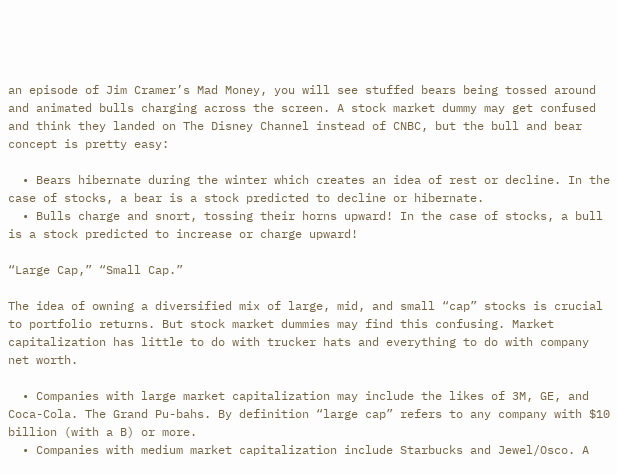an episode of Jim Cramer’s Mad Money, you will see stuffed bears being tossed around and animated bulls charging across the screen. A stock market dummy may get confused and think they landed on The Disney Channel instead of CNBC, but the bull and bear concept is pretty easy:

  • Bears hibernate during the winter which creates an idea of rest or decline. In the case of stocks, a bear is a stock predicted to decline or hibernate.
  • Bulls charge and snort, tossing their horns upward! In the case of stocks, a bull is a stock predicted to increase or charge upward!

“Large Cap,” “Small Cap.”

The idea of owning a diversified mix of large, mid, and small “cap” stocks is crucial to portfolio returns. But stock market dummies may find this confusing. Market capitalization has little to do with trucker hats and everything to do with company net worth.

  • Companies with large market capitalization may include the likes of 3M, GE, and Coca-Cola. The Grand Pu-bahs. By definition “large cap” refers to any company with $10 billion (with a B) or more.
  • Companies with medium market capitalization include Starbucks and Jewel/Osco. A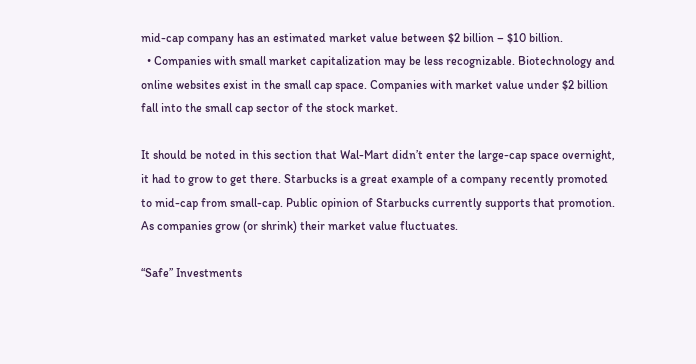mid-cap company has an estimated market value between $2 billion – $10 billion.
  • Companies with small market capitalization may be less recognizable. Biotechnology and online websites exist in the small cap space. Companies with market value under $2 billion fall into the small cap sector of the stock market.

It should be noted in this section that Wal-Mart didn’t enter the large-cap space overnight, it had to grow to get there. Starbucks is a great example of a company recently promoted to mid-cap from small-cap. Public opinion of Starbucks currently supports that promotion. As companies grow (or shrink) their market value fluctuates.

“Safe” Investments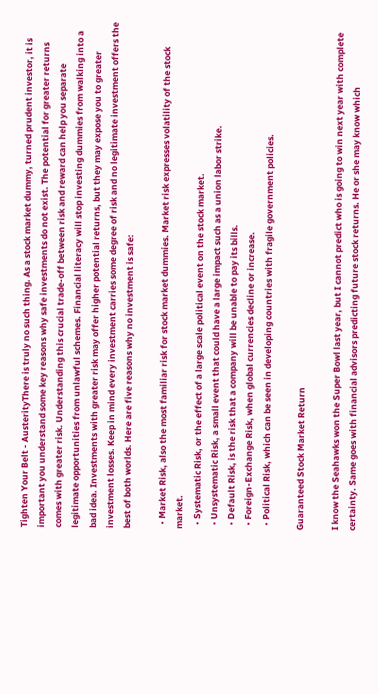Tighten Your Belt - AusterityThere is truly no such thing. As a stock market dummy, turned prudent investor, it is important you understand some key reasons why safe investments do not exist. The potential for greater returns comes with greater risk. Understanding this crucial trade-off between risk and reward can help you separate legitimate opportunities from unlawful schemes. Financial literacy will stop investing dummies from walking into a bad idea. Investments with greater risk may offer higher potential returns, but they may expose you to greater investment losses. Keep in mind every investment carries some degree of risk and no legitimate investment offers the best of both worlds. Here are five reasons why no investment is safe:

  • Market Risk, also the most familiar risk for stock market dummies. Market risk expresses volatility of the stock market.
  • Systematic Risk, or the effect of a large scale political event on the stock market.
  • Unsystematic Risk, a small event that could have a large impact such as a union labor strike.
  • Default Risk, is the risk that a company will be unable to pay its bills.
  • Foreign-Exchange Risk, when global currencies decline or increase.
  • Political Risk, which can be seen in developing countries with fragile government policies.

Guaranteed Stock Market Return

I know the Seahawks won the Super Bowl last year, but I cannot predict who is going to win next year with complete certainty. Same goes with financial advisors predicting future stock returns. He or she may know which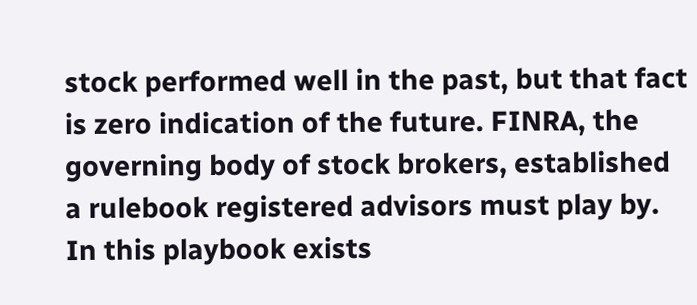stock performed well in the past, but that fact is zero indication of the future. FINRA, the governing body of stock brokers, established a rulebook registered advisors must play by. In this playbook exists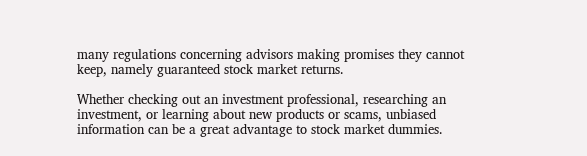many regulations concerning advisors making promises they cannot keep, namely guaranteed stock market returns.

Whether checking out an investment professional, researching an investment, or learning about new products or scams, unbiased information can be a great advantage to stock market dummies.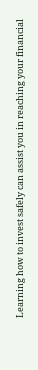Learning how to invest safely can assist you in reaching your financial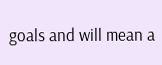goals and will mean a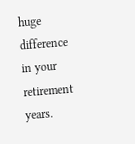huge difference in your retirement years.